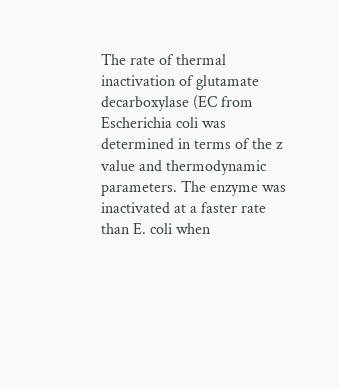The rate of thermal inactivation of glutamate decarboxylase (EC from Escherichia coli was determined in terms of the z value and thermodynamic parameters. The enzyme was inactivated at a faster rate than E. coli when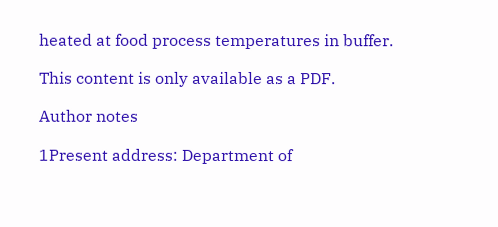heated at food process temperatures in buffer.

This content is only available as a PDF.

Author notes

1Present address: Department of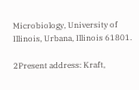Microbiology, University of Illinois, Urbana, Illinois 61801.

2Present address: Kraft,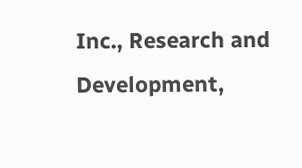Inc., Research and Development,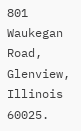801 Waukegan Road, Glenview, Illinois 60025.